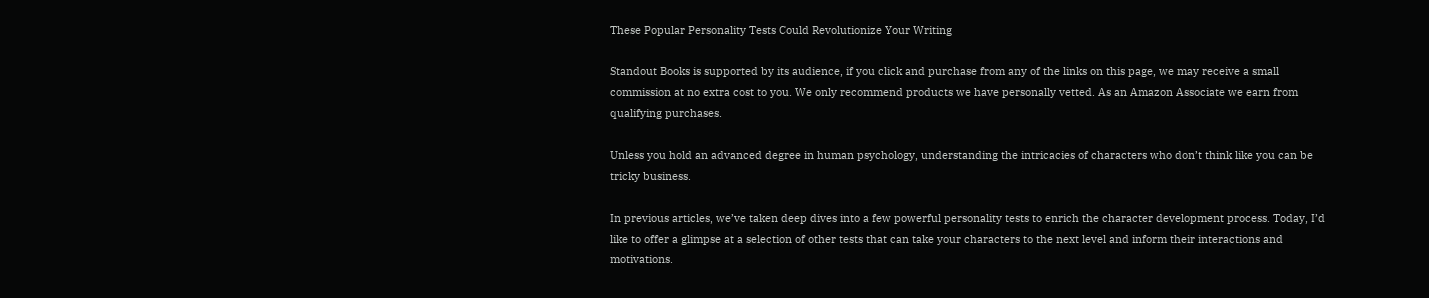These Popular Personality Tests Could Revolutionize Your Writing

Standout Books is supported by its audience, if you click and purchase from any of the links on this page, we may receive a small commission at no extra cost to you. We only recommend products we have personally vetted. As an Amazon Associate we earn from qualifying purchases.

Unless you hold an advanced degree in human psychology, understanding the intricacies of characters who don’t think like you can be tricky business.

In previous articles, we’ve taken deep dives into a few powerful personality tests to enrich the character development process. Today, I’d like to offer a glimpse at a selection of other tests that can take your characters to the next level and inform their interactions and motivations.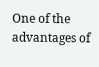One of the advantages of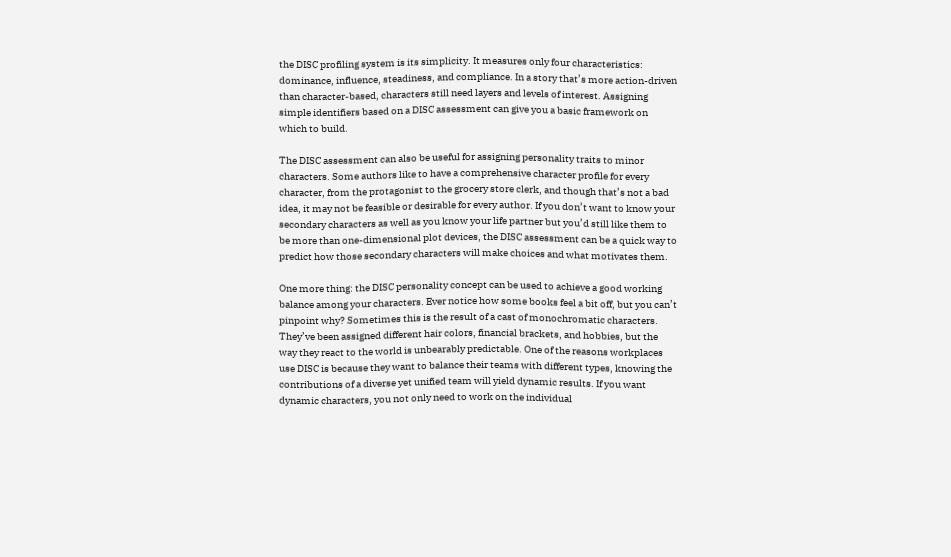the DISC profiling system is its simplicity. It measures only four characteristics: dominance, influence, steadiness, and compliance. In a story that’s more action-driven than character-based, characters still need layers and levels of interest. Assigning simple identifiers based on a DISC assessment can give you a basic framework on which to build.

The DISC assessment can also be useful for assigning personality traits to minor characters. Some authors like to have a comprehensive character profile for every character, from the protagonist to the grocery store clerk, and though that’s not a bad idea, it may not be feasible or desirable for every author. If you don’t want to know your secondary characters as well as you know your life partner but you’d still like them to be more than one-dimensional plot devices, the DISC assessment can be a quick way to predict how those secondary characters will make choices and what motivates them.

One more thing: the DISC personality concept can be used to achieve a good working balance among your characters. Ever notice how some books feel a bit off, but you can’t pinpoint why? Sometimes this is the result of a cast of monochromatic characters. They’ve been assigned different hair colors, financial brackets, and hobbies, but the way they react to the world is unbearably predictable. One of the reasons workplaces use DISC is because they want to balance their teams with different types, knowing the contributions of a diverse yet unified team will yield dynamic results. If you want dynamic characters, you not only need to work on the individual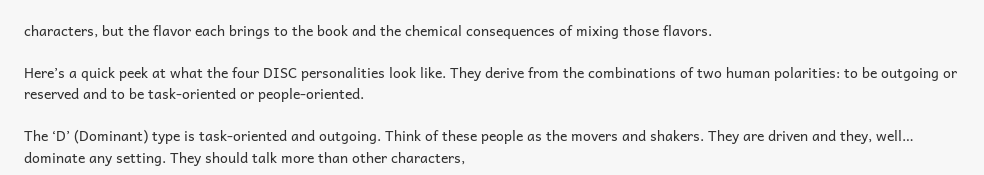characters, but the flavor each brings to the book and the chemical consequences of mixing those flavors.

Here’s a quick peek at what the four DISC personalities look like. They derive from the combinations of two human polarities: to be outgoing or reserved and to be task-oriented or people-oriented.

The ‘D’ (Dominant) type is task-oriented and outgoing. Think of these people as the movers and shakers. They are driven and they, well… dominate any setting. They should talk more than other characters,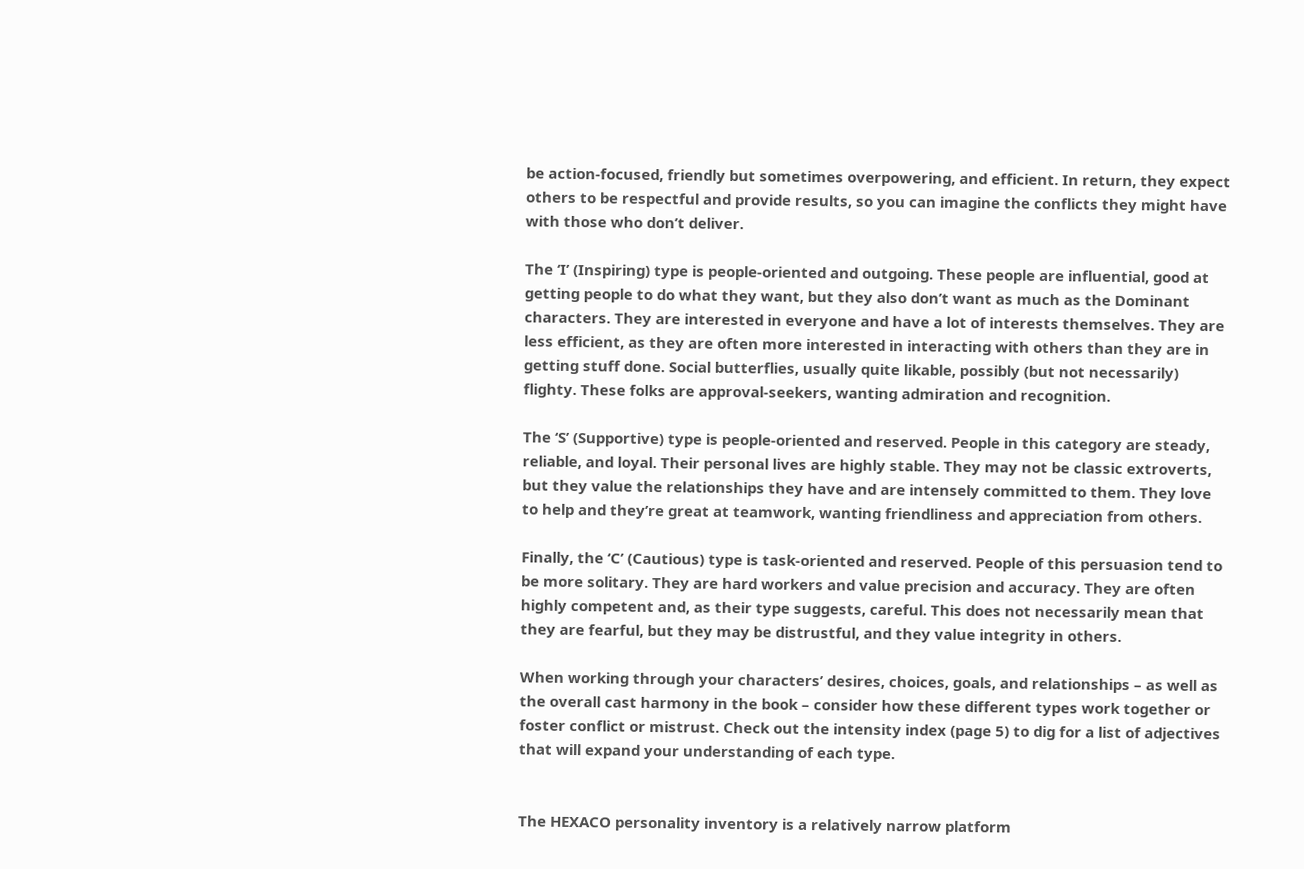be action-focused, friendly but sometimes overpowering, and efficient. In return, they expect others to be respectful and provide results, so you can imagine the conflicts they might have with those who don’t deliver.

The ‘I’ (Inspiring) type is people-oriented and outgoing. These people are influential, good at getting people to do what they want, but they also don’t want as much as the Dominant characters. They are interested in everyone and have a lot of interests themselves. They are less efficient, as they are often more interested in interacting with others than they are in getting stuff done. Social butterflies, usually quite likable, possibly (but not necessarily) flighty. These folks are approval-seekers, wanting admiration and recognition.

The ‘S’ (Supportive) type is people-oriented and reserved. People in this category are steady, reliable, and loyal. Their personal lives are highly stable. They may not be classic extroverts, but they value the relationships they have and are intensely committed to them. They love to help and they’re great at teamwork, wanting friendliness and appreciation from others.

Finally, the ‘C’ (Cautious) type is task-oriented and reserved. People of this persuasion tend to be more solitary. They are hard workers and value precision and accuracy. They are often highly competent and, as their type suggests, careful. This does not necessarily mean that they are fearful, but they may be distrustful, and they value integrity in others.

When working through your characters’ desires, choices, goals, and relationships – as well as the overall cast harmony in the book – consider how these different types work together or foster conflict or mistrust. Check out the intensity index (page 5) to dig for a list of adjectives that will expand your understanding of each type.


The HEXACO personality inventory is a relatively narrow platform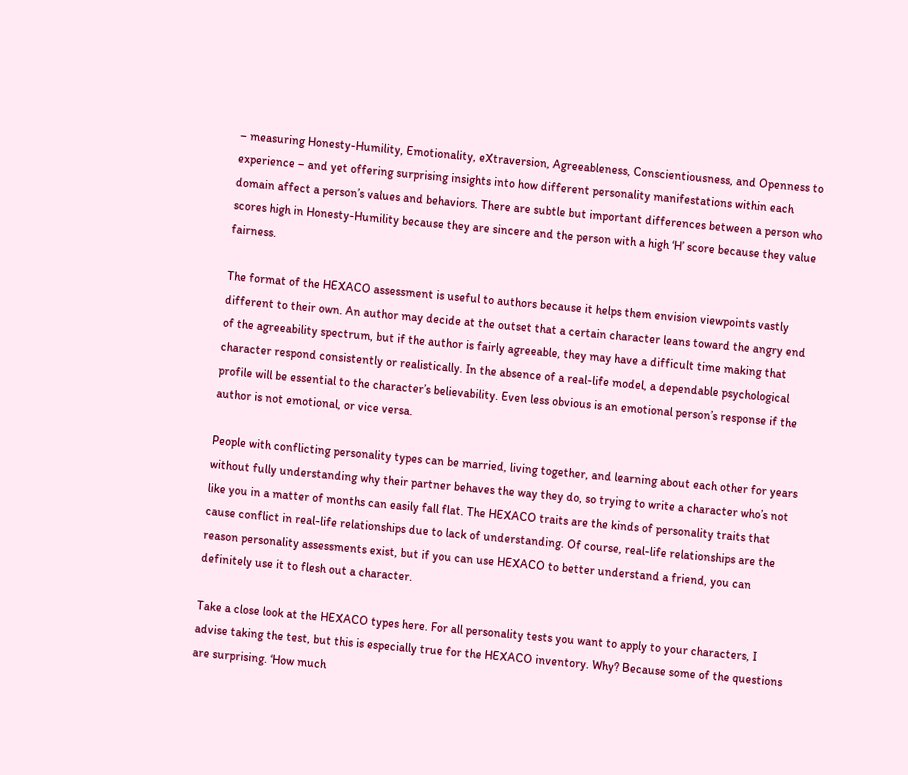– measuring Honesty-Humility, Emotionality, eXtraversion, Agreeableness, Conscientiousness, and Openness to experience – and yet offering surprising insights into how different personality manifestations within each domain affect a person’s values and behaviors. There are subtle but important differences between a person who scores high in Honesty-Humility because they are sincere and the person with a high ‘H’ score because they value fairness.

The format of the HEXACO assessment is useful to authors because it helps them envision viewpoints vastly different to their own. An author may decide at the outset that a certain character leans toward the angry end of the agreeability spectrum, but if the author is fairly agreeable, they may have a difficult time making that character respond consistently or realistically. In the absence of a real-life model, a dependable psychological profile will be essential to the character’s believability. Even less obvious is an emotional person’s response if the author is not emotional, or vice versa.

People with conflicting personality types can be married, living together, and learning about each other for years without fully understanding why their partner behaves the way they do, so trying to write a character who’s not like you in a matter of months can easily fall flat. The HEXACO traits are the kinds of personality traits that cause conflict in real-life relationships due to lack of understanding. Of course, real-life relationships are the reason personality assessments exist, but if you can use HEXACO to better understand a friend, you can definitely use it to flesh out a character.

Take a close look at the HEXACO types here. For all personality tests you want to apply to your characters, I advise taking the test, but this is especially true for the HEXACO inventory. Why? Because some of the questions are surprising. ‘How much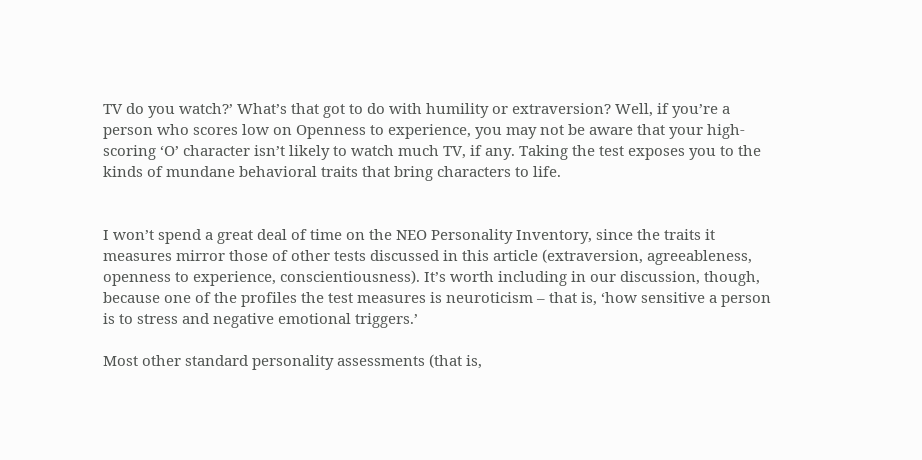TV do you watch?’ What’s that got to do with humility or extraversion? Well, if you’re a person who scores low on Openness to experience, you may not be aware that your high-scoring ‘O’ character isn’t likely to watch much TV, if any. Taking the test exposes you to the kinds of mundane behavioral traits that bring characters to life.


I won’t spend a great deal of time on the NEO Personality Inventory, since the traits it measures mirror those of other tests discussed in this article (extraversion, agreeableness, openness to experience, conscientiousness). It’s worth including in our discussion, though, because one of the profiles the test measures is neuroticism – that is, ‘how sensitive a person is to stress and negative emotional triggers.’

Most other standard personality assessments (that is,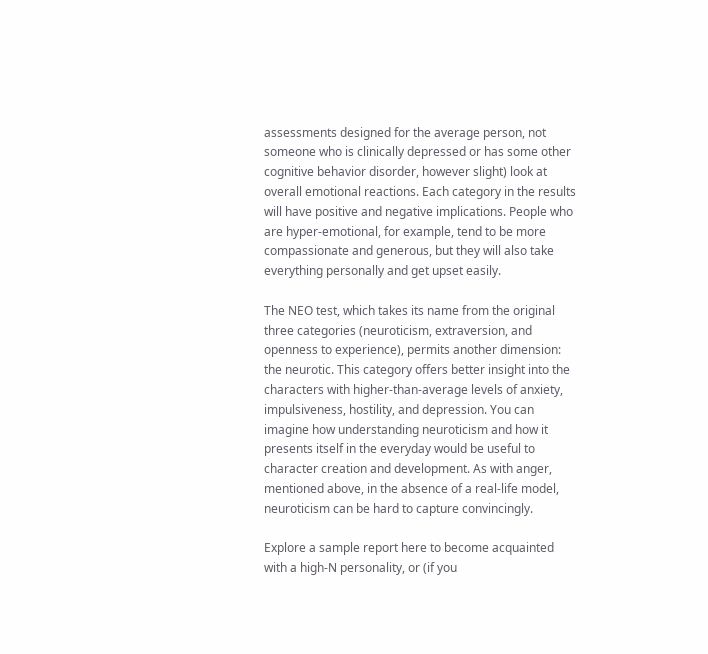assessments designed for the average person, not someone who is clinically depressed or has some other cognitive behavior disorder, however slight) look at overall emotional reactions. Each category in the results will have positive and negative implications. People who are hyper-emotional, for example, tend to be more compassionate and generous, but they will also take everything personally and get upset easily.

The NEO test, which takes its name from the original three categories (neuroticism, extraversion, and openness to experience), permits another dimension: the neurotic. This category offers better insight into the characters with higher-than-average levels of anxiety, impulsiveness, hostility, and depression. You can imagine how understanding neuroticism and how it presents itself in the everyday would be useful to character creation and development. As with anger, mentioned above, in the absence of a real-life model, neuroticism can be hard to capture convincingly.

Explore a sample report here to become acquainted with a high-N personality, or (if you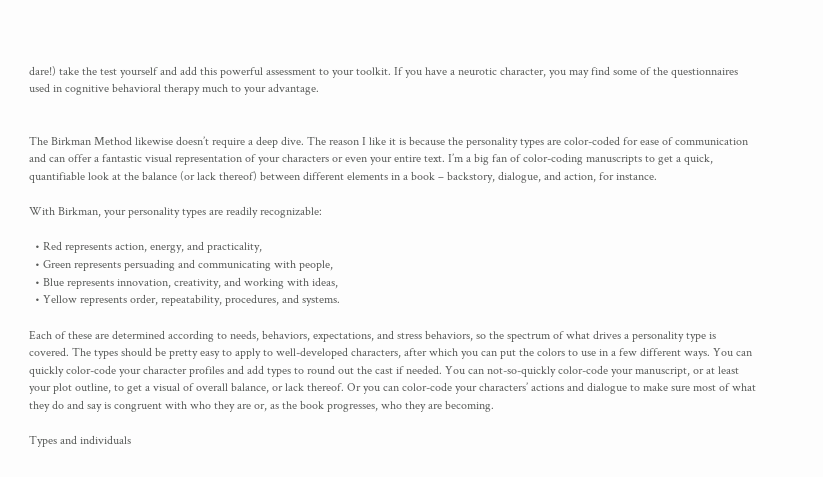dare!) take the test yourself and add this powerful assessment to your toolkit. If you have a neurotic character, you may find some of the questionnaires used in cognitive behavioral therapy much to your advantage.


The Birkman Method likewise doesn’t require a deep dive. The reason I like it is because the personality types are color-coded for ease of communication and can offer a fantastic visual representation of your characters or even your entire text. I’m a big fan of color-coding manuscripts to get a quick, quantifiable look at the balance (or lack thereof) between different elements in a book – backstory, dialogue, and action, for instance.

With Birkman, your personality types are readily recognizable:

  • Red represents action, energy, and practicality,
  • Green represents persuading and communicating with people,
  • Blue represents innovation, creativity, and working with ideas,
  • Yellow represents order, repeatability, procedures, and systems.

Each of these are determined according to needs, behaviors, expectations, and stress behaviors, so the spectrum of what drives a personality type is covered. The types should be pretty easy to apply to well-developed characters, after which you can put the colors to use in a few different ways. You can quickly color-code your character profiles and add types to round out the cast if needed. You can not-so-quickly color-code your manuscript, or at least your plot outline, to get a visual of overall balance, or lack thereof. Or you can color-code your characters’ actions and dialogue to make sure most of what they do and say is congruent with who they are or, as the book progresses, who they are becoming.

Types and individuals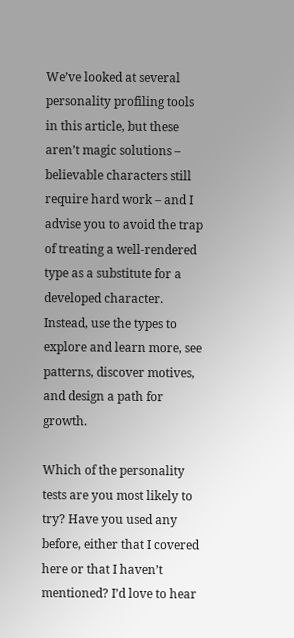We’ve looked at several personality profiling tools in this article, but these aren’t magic solutions – believable characters still require hard work – and I advise you to avoid the trap of treating a well-rendered type as a substitute for a developed character. Instead, use the types to explore and learn more, see patterns, discover motives, and design a path for growth.

Which of the personality tests are you most likely to try? Have you used any before, either that I covered here or that I haven’t mentioned? I’d love to hear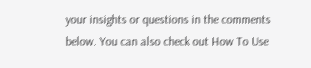your insights or questions in the comments below. You can also check out How To Use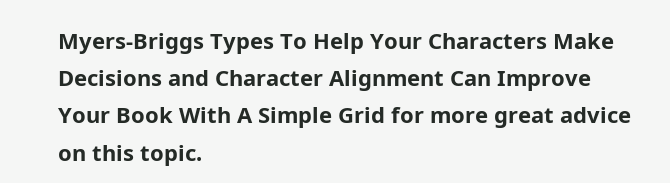Myers-Briggs Types To Help Your Characters Make Decisions and Character Alignment Can Improve Your Book With A Simple Grid for more great advice on this topic.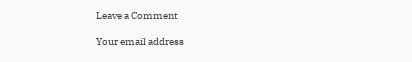Leave a Comment

Your email address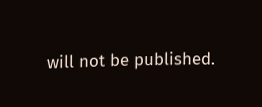will not be published.